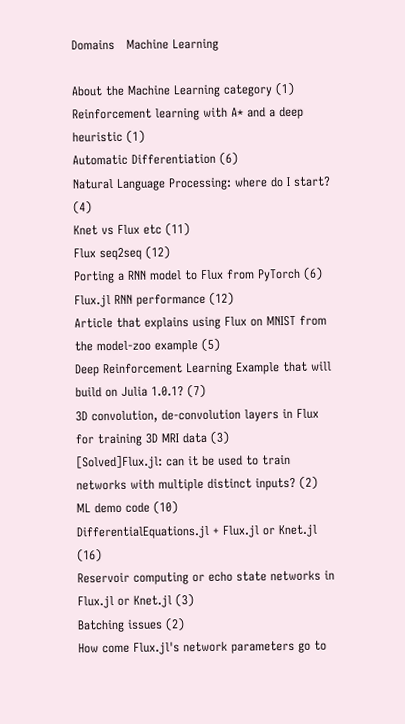Domains   Machine Learning

About the Machine Learning category (1)
Reinforcement learning with A* and a deep heuristic (1)
Automatic Differentiation (6)
Natural Language Processing: where do I start? (4)
Knet vs Flux etc (11)
Flux seq2seq (12)
Porting a RNN model to Flux from PyTorch (6)
Flux.jl RNN performance (12)
Article that explains using Flux on MNIST from the model-zoo example (5)
Deep Reinforcement Learning Example that will build on Julia 1.0.1? (7)
3D convolution, de-convolution layers in Flux for training 3D MRI data (3)
[Solved]Flux.jl: can it be used to train networks with multiple distinct inputs? (2)
ML demo code (10)
DifferentialEquations.jl + Flux.jl or Knet.jl (16)
Reservoir computing or echo state networks in Flux.jl or Knet.jl (3)
Batching issues (2)
How come Flux.jl's network parameters go to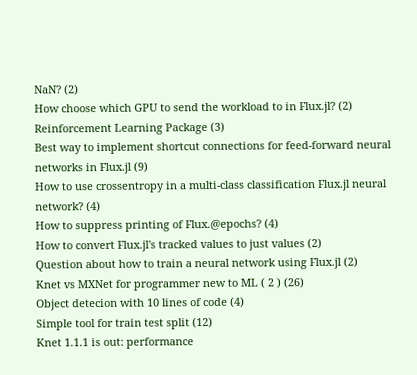NaN? (2)
How choose which GPU to send the workload to in Flux.jl? (2)
Reinforcement Learning Package (3)
Best way to implement shortcut connections for feed-forward neural networks in Flux.jl (9)
How to use crossentropy in a multi-class classification Flux.jl neural network? (4)
How to suppress printing of Flux.@epochs? (4)
How to convert Flux.jl's tracked values to just values (2)
Question about how to train a neural network using Flux.jl (2)
Knet vs MXNet for programmer new to ML ( 2 ) (26)
Object detecion with 10 lines of code (4)
Simple tool for train test split (12)
Knet 1.1.1 is out: performance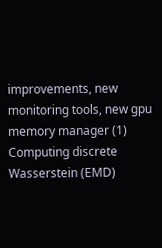improvements, new monitoring tools, new gpu memory manager (1)
Computing discrete Wasserstein (EMD)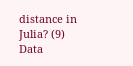distance in Julia? (9)
Data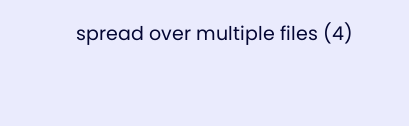spread over multiple files (4)